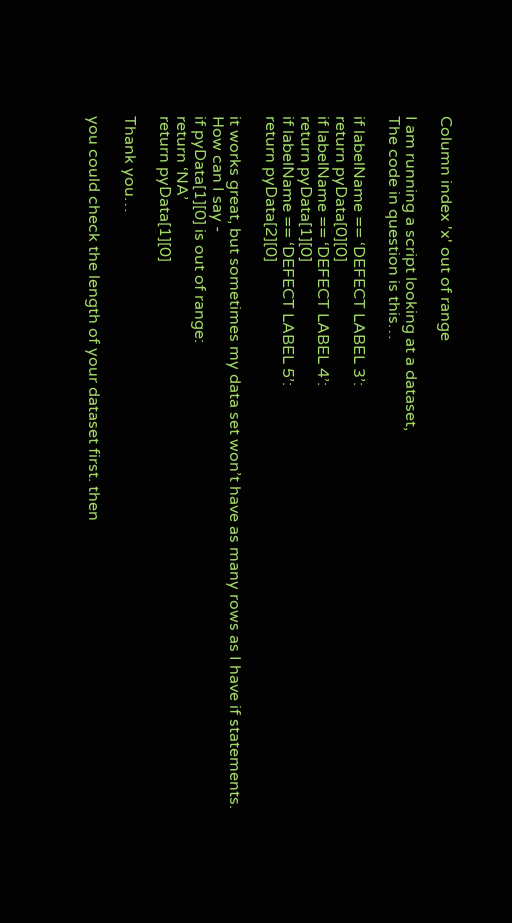Column index 'x' out of range

I am running a script looking at a dataset,
The code in question is this…

if labelName == ‘DEFECT LABEL 3’:
return pyData[0][0]
if labelName == ‘DEFECT LABEL 4’:
return pyData[1][0]
if labelName == ‘DEFECT LABEL 5’:
return pyData[2][0]

it works great, but sometimes my data set won’t have as many rows as I have if statements.
How can I say -
if pyData[1][0] is out of range:
return ‘NA’
return pyData[1][0]

Thank you…

you could check the length of your dataset first. then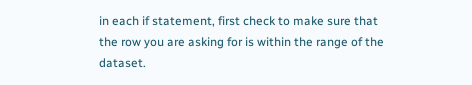in each if statement, first check to make sure that the row you are asking for is within the range of the dataset.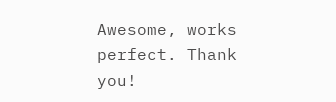Awesome, works perfect. Thank you!